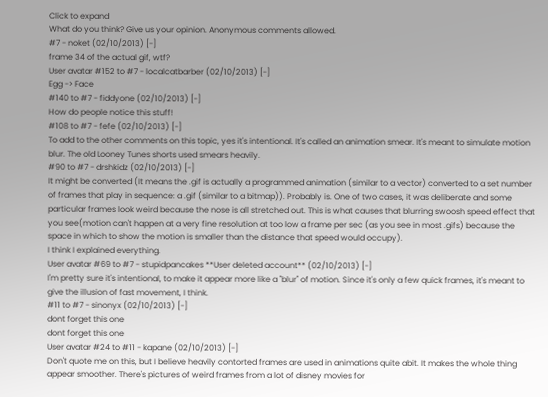Click to expand
What do you think? Give us your opinion. Anonymous comments allowed.
#7 - noket (02/10/2013) [-]
frame 34 of the actual gif, wtf?
User avatar #152 to #7 - localcatbarber (02/10/2013) [-]
Egg -> Face
#140 to #7 - fiddyone (02/10/2013) [-]
How do people notice this stuff!
#108 to #7 - fefe (02/10/2013) [-]
To add to the other comments on this topic, yes it's intentional. It's called an animation smear. It's meant to simulate motion blur. The old Looney Tunes shorts used smears heavily.
#90 to #7 - drshkidz (02/10/2013) [-]
It might be converted (It means the .gif is actually a programmed animation (similar to a vector) converted to a set number of frames that play in sequence: a .gif (similar to a bitmap)). Probably is. One of two cases, it was deliberate and some particular frames look weird because the nose is all stretched out. This is what causes that blurring swoosh speed effect that you see(motion can't happen at a very fine resolution at too low a frame per sec (as you see in most .gifs) because the space in which to show the motion is smaller than the distance that speed would occupy).
I think I explained everything.
User avatar #69 to #7 - stupidpancakes **User deleted account** (02/10/2013) [-]
I'm pretty sure it's intentional, to make it appear more like a "blur" of motion. Since it's only a few quick frames, it's meant to give the illusion of fast movement, I think.
#11 to #7 - sinonyx (02/10/2013) [-]
dont forget this one
dont forget this one
User avatar #24 to #11 - kapane (02/10/2013) [-]
Don't quote me on this, but I believe heavily contorted frames are used in animations quite abit. It makes the whole thing appear smoother. There's pictures of weird frames from a lot of disney movies for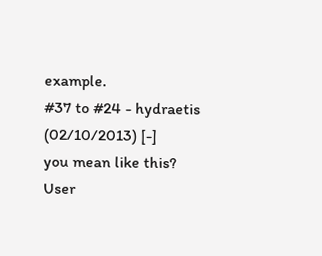example.
#37 to #24 - hydraetis (02/10/2013) [-]
you mean like this?
User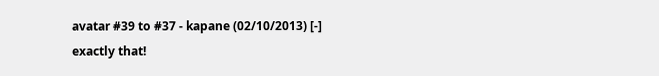avatar #39 to #37 - kapane (02/10/2013) [-]
exactly that!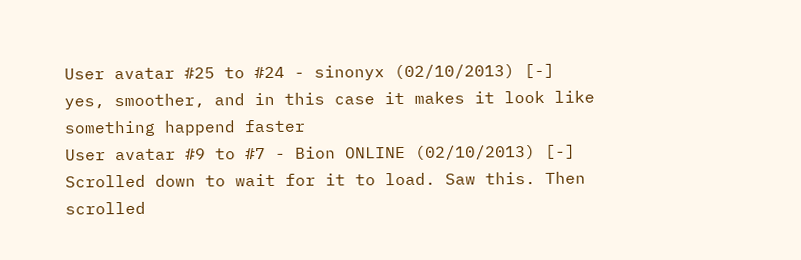User avatar #25 to #24 - sinonyx (02/10/2013) [-]
yes, smoother, and in this case it makes it look like something happend faster
User avatar #9 to #7 - Bion ONLINE (02/10/2013) [-]
Scrolled down to wait for it to load. Saw this. Then scrolled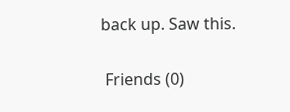back up. Saw this.

 Friends (0)